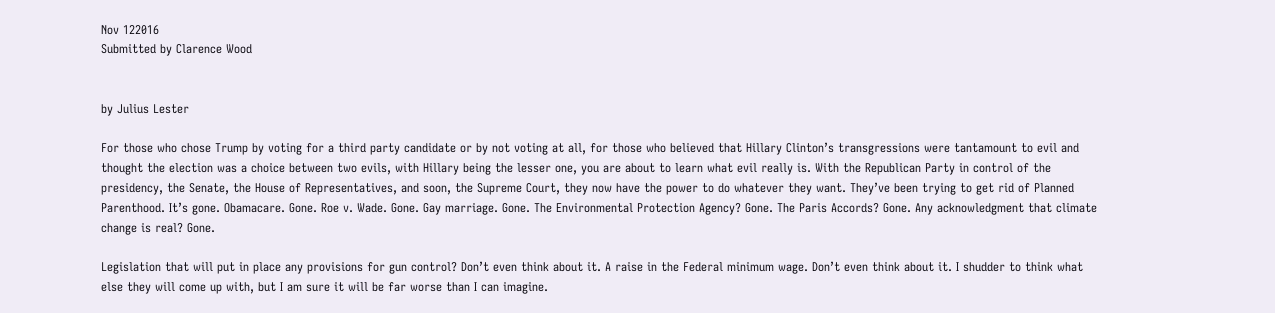Nov 122016
Submitted by Clarence Wood


by Julius Lester

For those who chose Trump by voting for a third party candidate or by not voting at all, for those who believed that Hillary Clinton’s transgressions were tantamount to evil and thought the election was a choice between two evils, with Hillary being the lesser one, you are about to learn what evil really is. With the Republican Party in control of the presidency, the Senate, the House of Representatives, and soon, the Supreme Court, they now have the power to do whatever they want. They’ve been trying to get rid of Planned Parenthood. It’s gone. Obamacare. Gone. Roe v. Wade. Gone. Gay marriage. Gone. The Environmental Protection Agency? Gone. The Paris Accords? Gone. Any acknowledgment that climate change is real? Gone.

Legislation that will put in place any provisions for gun control? Don’t even think about it. A raise in the Federal minimum wage. Don’t even think about it. I shudder to think what else they will come up with, but I am sure it will be far worse than I can imagine.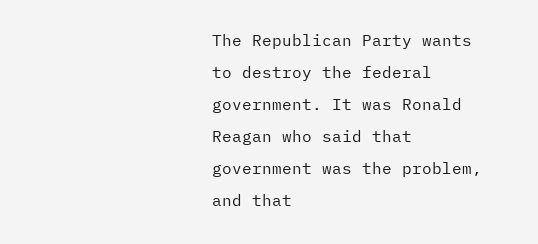The Republican Party wants to destroy the federal government. It was Ronald Reagan who said that government was the problem, and that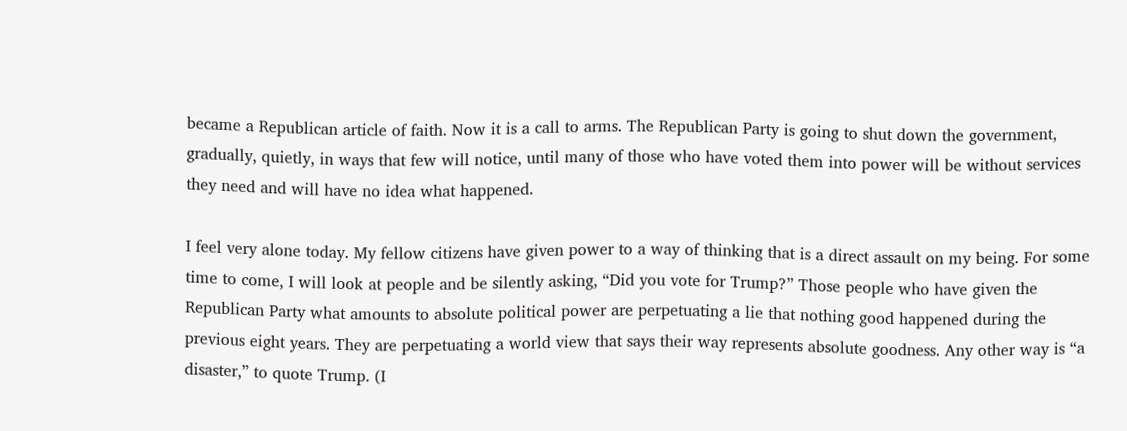became a Republican article of faith. Now it is a call to arms. The Republican Party is going to shut down the government, gradually, quietly, in ways that few will notice, until many of those who have voted them into power will be without services they need and will have no idea what happened.

I feel very alone today. My fellow citizens have given power to a way of thinking that is a direct assault on my being. For some time to come, I will look at people and be silently asking, “Did you vote for Trump?” Those people who have given the Republican Party what amounts to absolute political power are perpetuating a lie that nothing good happened during the previous eight years. They are perpetuating a world view that says their way represents absolute goodness. Any other way is “a disaster,” to quote Trump. (I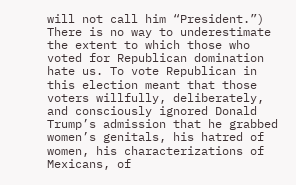will not call him “President.”) There is no way to underestimate the extent to which those who voted for Republican domination hate us. To vote Republican in this election meant that those voters willfully, deliberately, and consciously ignored Donald Trump’s admission that he grabbed women’s genitals, his hatred of women, his characterizations of Mexicans, of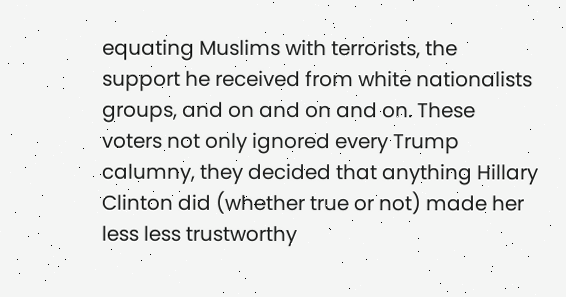equating Muslims with terrorists, the support he received from white nationalists groups, and on and on and on. These voters not only ignored every Trump calumny, they decided that anything Hillary Clinton did (whether true or not) made her less less trustworthy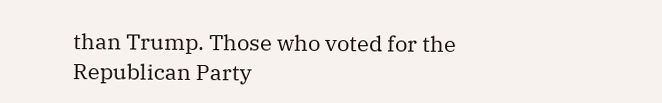than Trump. Those who voted for the Republican Party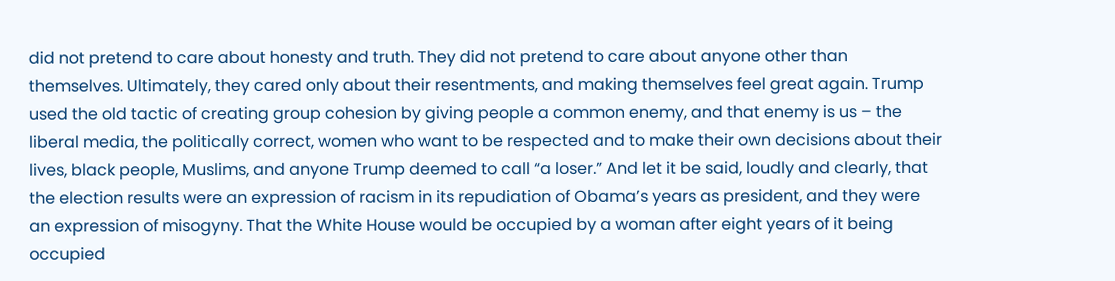did not pretend to care about honesty and truth. They did not pretend to care about anyone other than themselves. Ultimately, they cared only about their resentments, and making themselves feel great again. Trump used the old tactic of creating group cohesion by giving people a common enemy, and that enemy is us – the liberal media, the politically correct, women who want to be respected and to make their own decisions about their lives, black people, Muslims, and anyone Trump deemed to call “a loser.” And let it be said, loudly and clearly, that the election results were an expression of racism in its repudiation of Obama’s years as president, and they were an expression of misogyny. That the White House would be occupied by a woman after eight years of it being occupied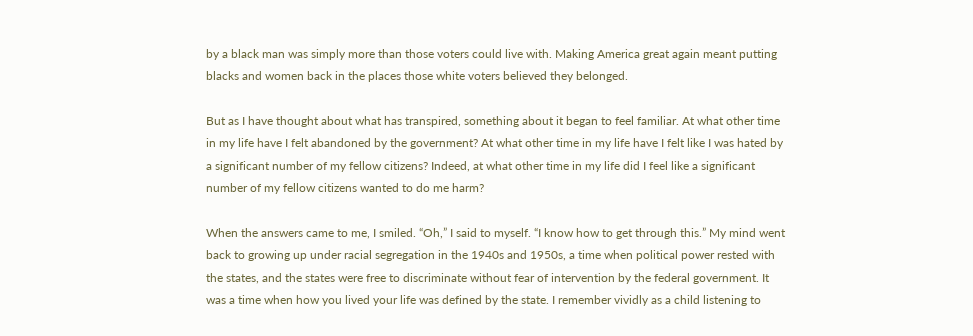by a black man was simply more than those voters could live with. Making America great again meant putting blacks and women back in the places those white voters believed they belonged.

But as I have thought about what has transpired, something about it began to feel familiar. At what other time in my life have I felt abandoned by the government? At what other time in my life have I felt like I was hated by a significant number of my fellow citizens? Indeed, at what other time in my life did I feel like a significant number of my fellow citizens wanted to do me harm?

When the answers came to me, I smiled. “Oh,” I said to myself. “I know how to get through this.” My mind went back to growing up under racial segregation in the 1940s and 1950s, a time when political power rested with the states, and the states were free to discriminate without fear of intervention by the federal government. It was a time when how you lived your life was defined by the state. I remember vividly as a child listening to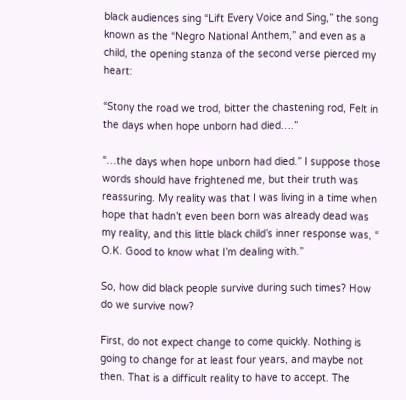black audiences sing “Lift Every Voice and Sing,” the song known as the “Negro National Anthem,” and even as a child, the opening stanza of the second verse pierced my heart:

“Stony the road we trod, bitter the chastening rod, Felt in the days when hope unborn had died….”

“…the days when hope unborn had died.” I suppose those words should have frightened me, but their truth was reassuring. My reality was that I was living in a time when hope that hadn’t even been born was already dead was my reality, and this little black child’s inner response was, “ O.K. Good to know what I’m dealing with.”

So, how did black people survive during such times? How do we survive now?

First, do not expect change to come quickly. Nothing is going to change for at least four years, and maybe not then. That is a difficult reality to have to accept. The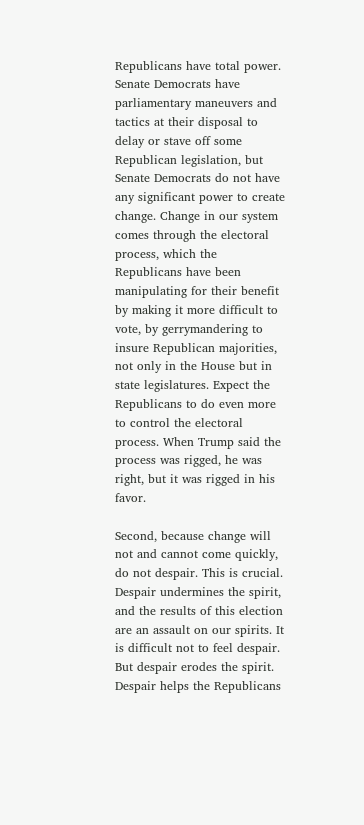Republicans have total power. Senate Democrats have parliamentary maneuvers and tactics at their disposal to delay or stave off some Republican legislation, but Senate Democrats do not have any significant power to create change. Change in our system comes through the electoral process, which the Republicans have been manipulating for their benefit by making it more difficult to vote, by gerrymandering to insure Republican majorities, not only in the House but in state legislatures. Expect the Republicans to do even more to control the electoral process. When Trump said the process was rigged, he was right, but it was rigged in his favor.

Second, because change will not and cannot come quickly, do not despair. This is crucial. Despair undermines the spirit, and the results of this election are an assault on our spirits. It is difficult not to feel despair. But despair erodes the spirit. Despair helps the Republicans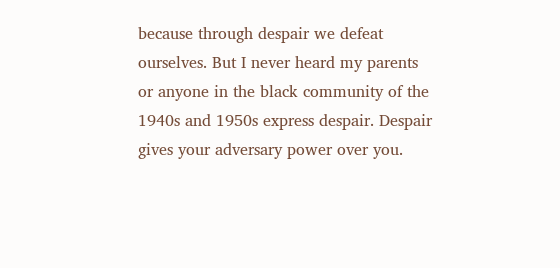because through despair we defeat ourselves. But I never heard my parents or anyone in the black community of the 1940s and 1950s express despair. Despair gives your adversary power over you.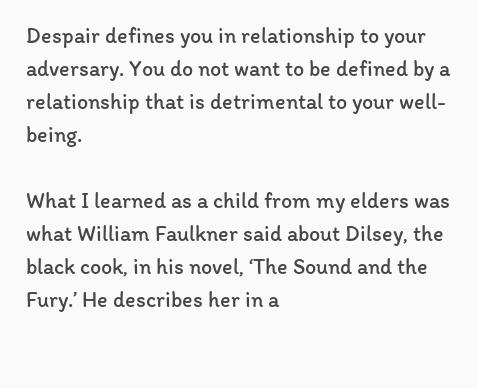Despair defines you in relationship to your adversary. You do not want to be defined by a relationship that is detrimental to your well-being.

What I learned as a child from my elders was what William Faulkner said about Dilsey, the black cook, in his novel, ‘The Sound and the Fury.’ He describes her in a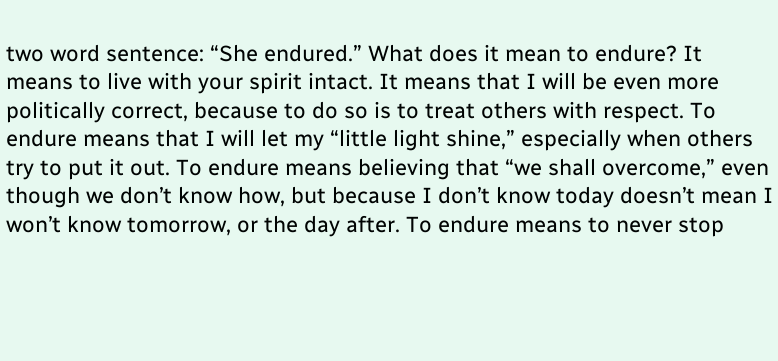two word sentence: “She endured.” What does it mean to endure? It means to live with your spirit intact. It means that I will be even more politically correct, because to do so is to treat others with respect. To endure means that I will let my “little light shine,” especially when others try to put it out. To endure means believing that “we shall overcome,” even though we don’t know how, but because I don’t know today doesn’t mean I won’t know tomorrow, or the day after. To endure means to never stop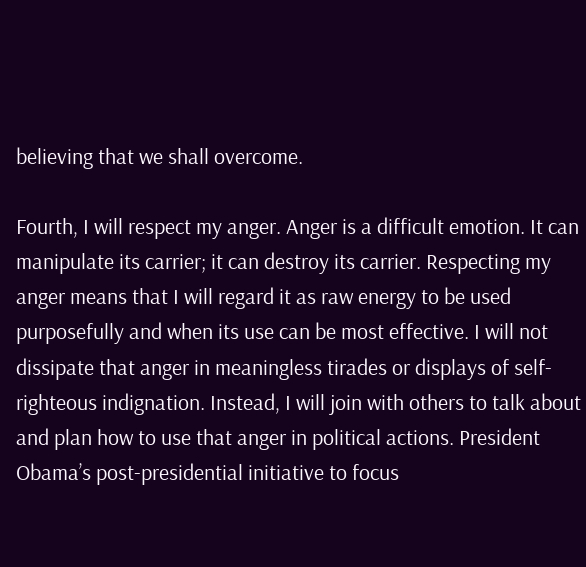believing that we shall overcome.

Fourth, I will respect my anger. Anger is a difficult emotion. It can manipulate its carrier; it can destroy its carrier. Respecting my anger means that I will regard it as raw energy to be used purposefully and when its use can be most effective. I will not dissipate that anger in meaningless tirades or displays of self-righteous indignation. Instead, I will join with others to talk about and plan how to use that anger in political actions. President Obama’s post-presidential initiative to focus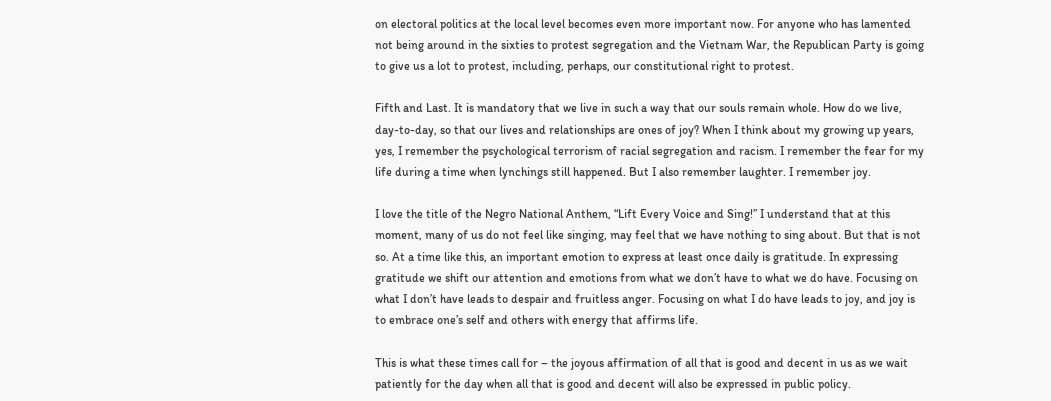on electoral politics at the local level becomes even more important now. For anyone who has lamented not being around in the sixties to protest segregation and the Vietnam War, the Republican Party is going to give us a lot to protest, including, perhaps, our constitutional right to protest.

Fifth and Last. It is mandatory that we live in such a way that our souls remain whole. How do we live, day-to-day, so that our lives and relationships are ones of joy? When I think about my growing up years, yes, I remember the psychological terrorism of racial segregation and racism. I remember the fear for my life during a time when lynchings still happened. But I also remember laughter. I remember joy.

I love the title of the Negro National Anthem, “Lift Every Voice and Sing!” I understand that at this moment, many of us do not feel like singing, may feel that we have nothing to sing about. But that is not so. At a time like this, an important emotion to express at least once daily is gratitude. In expressing gratitude we shift our attention and emotions from what we don’t have to what we do have. Focusing on what I don’t have leads to despair and fruitless anger. Focusing on what I do have leads to joy, and joy is to embrace one’s self and others with energy that affirms life.

This is what these times call for – the joyous affirmation of all that is good and decent in us as we wait patiently for the day when all that is good and decent will also be expressed in public policy.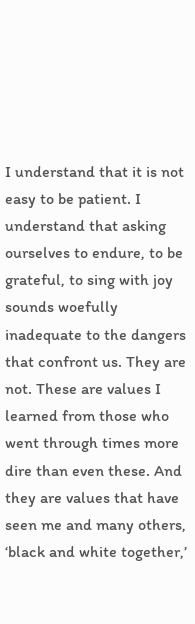I understand that it is not easy to be patient. I understand that asking ourselves to endure, to be grateful, to sing with joy sounds woefully inadequate to the dangers that confront us. They are not. These are values I learned from those who went through times more dire than even these. And they are values that have seen me and many others, ‘black and white together,’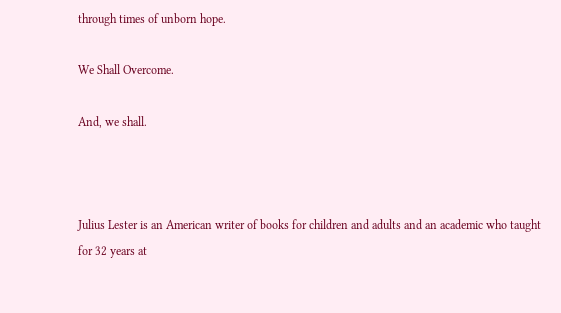through times of unborn hope.

We Shall Overcome.

And, we shall.



Julius Lester is an American writer of books for children and adults and an academic who taught for 32 years at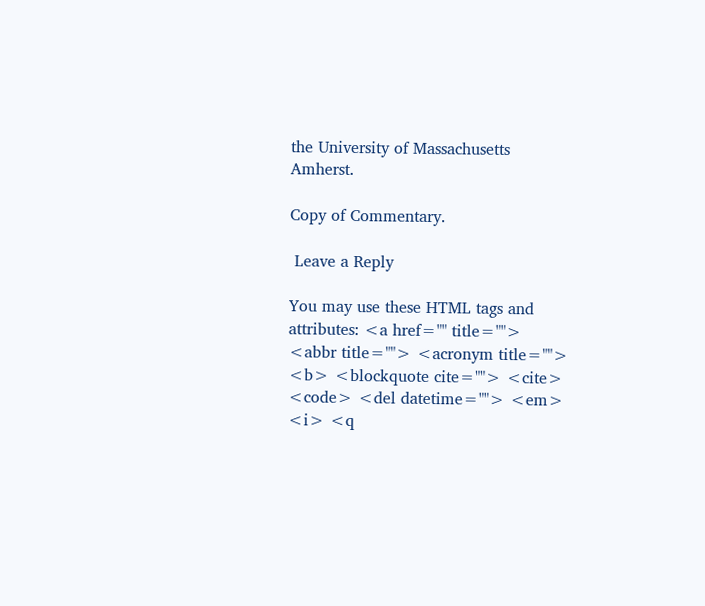the University of Massachusetts Amherst.

Copy of Commentary.

 Leave a Reply

You may use these HTML tags and attributes: <a href="" title=""> <abbr title=""> <acronym title=""> <b> <blockquote cite=""> <cite> <code> <del datetime=""> <em> <i> <q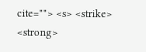cite=""> <s> <strike> <strong>